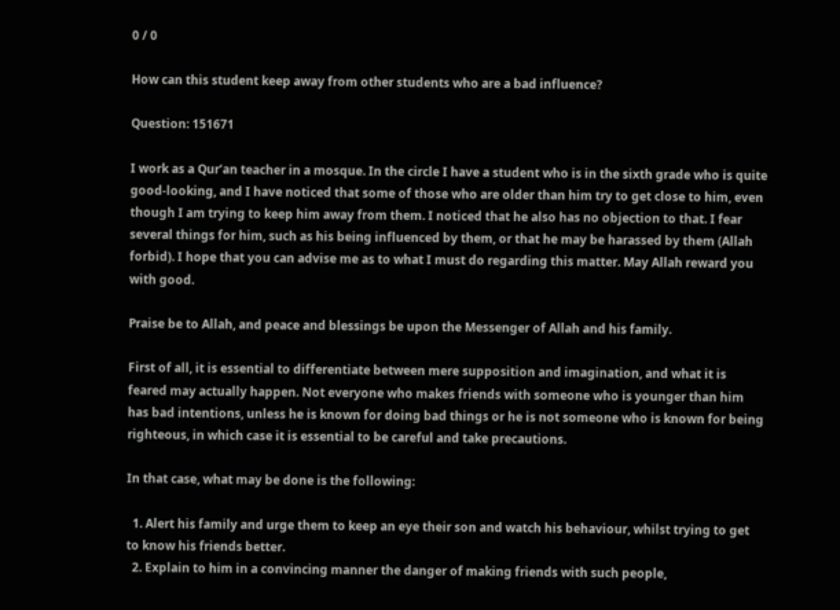0 / 0

How can this student keep away from other students who are a bad influence?

Question: 151671

I work as a Qur’an teacher in a mosque. In the circle I have a student who is in the sixth grade who is quite good-looking, and I have noticed that some of those who are older than him try to get close to him, even though I am trying to keep him away from them. I noticed that he also has no objection to that. I fear several things for him, such as his being influenced by them, or that he may be harassed by them (Allah forbid). I hope that you can advise me as to what I must do regarding this matter. May Allah reward you with good.

Praise be to Allah, and peace and blessings be upon the Messenger of Allah and his family.

First of all, it is essential to differentiate between mere supposition and imagination, and what it is feared may actually happen. Not everyone who makes friends with someone who is younger than him has bad intentions, unless he is known for doing bad things or he is not someone who is known for being righteous, in which case it is essential to be careful and take precautions.

In that case, what may be done is the following:

  1. Alert his family and urge them to keep an eye their son and watch his behaviour, whilst trying to get to know his friends better.
  2. Explain to him in a convincing manner the danger of making friends with such people,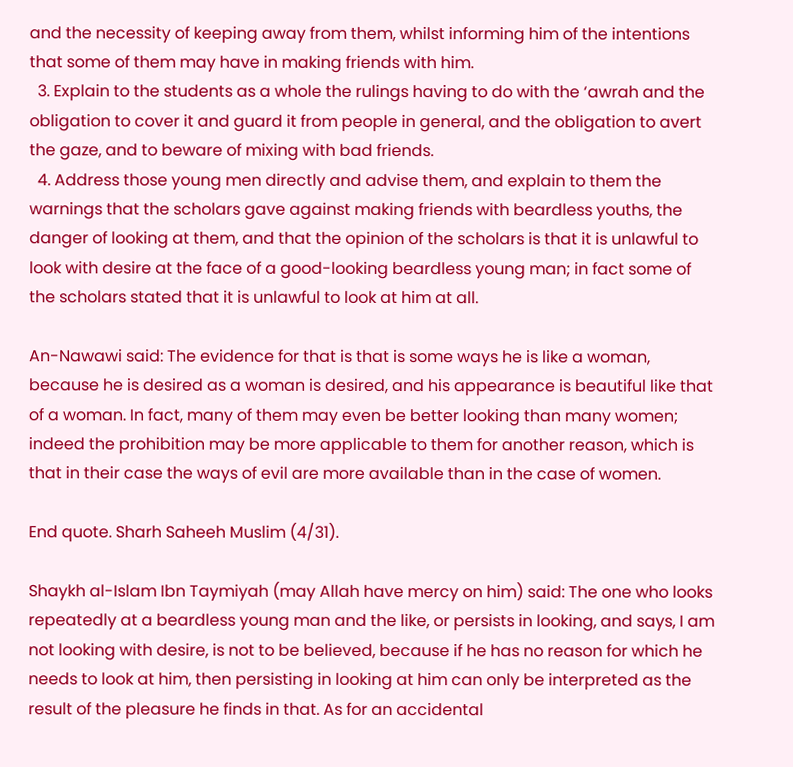and the necessity of keeping away from them, whilst informing him of the intentions that some of them may have in making friends with him.
  3. Explain to the students as a whole the rulings having to do with the ‘awrah and the obligation to cover it and guard it from people in general, and the obligation to avert the gaze, and to beware of mixing with bad friends.
  4. Address those young men directly and advise them, and explain to them the warnings that the scholars gave against making friends with beardless youths, the danger of looking at them, and that the opinion of the scholars is that it is unlawful to look with desire at the face of a good-looking beardless young man; in fact some of the scholars stated that it is unlawful to look at him at all.

An-Nawawi said: The evidence for that is that is some ways he is like a woman, because he is desired as a woman is desired, and his appearance is beautiful like that of a woman. In fact, many of them may even be better looking than many women; indeed the prohibition may be more applicable to them for another reason, which is that in their case the ways of evil are more available than in the case of women.

End quote. Sharh Saheeh Muslim (4/31).

Shaykh al-Islam Ibn Taymiyah (may Allah have mercy on him) said: The one who looks repeatedly at a beardless young man and the like, or persists in looking, and says, I am not looking with desire, is not to be believed, because if he has no reason for which he needs to look at him, then persisting in looking at him can only be interpreted as the result of the pleasure he finds in that. As for an accidental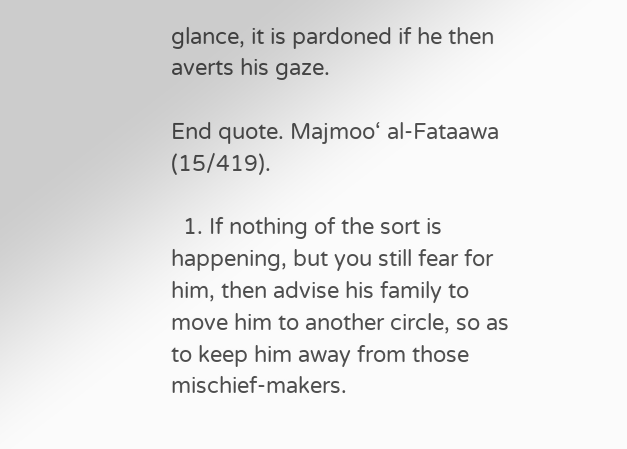glance, it is pardoned if he then averts his gaze.

End quote. Majmoo‘ al-Fataawa (15/419).

  1. If nothing of the sort is happening, but you still fear for him, then advise his family to move him to another circle, so as to keep him away from those mischief-makers.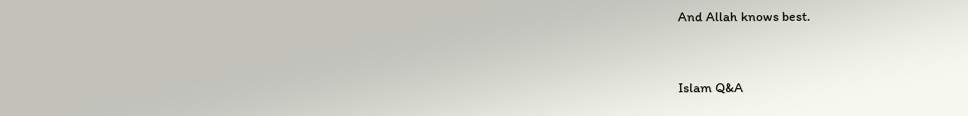And Allah knows best.


Islam Q&A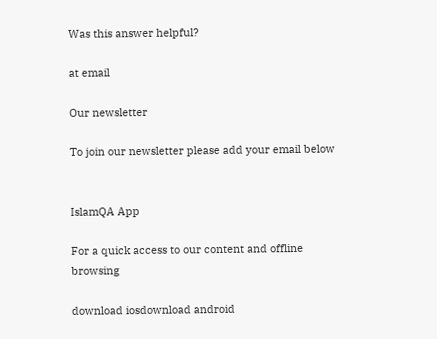Was this answer helpful?

at email

Our newsletter

To join our newsletter please add your email below


IslamQA App

For a quick access to our content and offline browsing

download iosdownload android